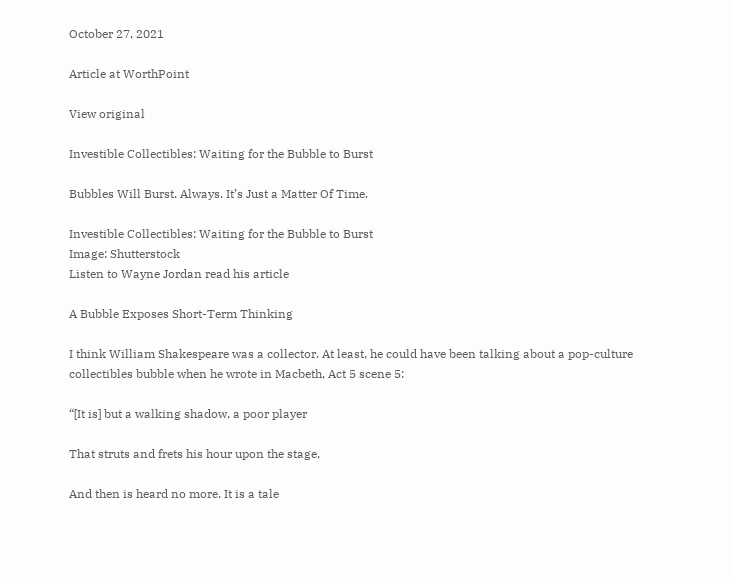October 27, 2021

Article at WorthPoint

View original

Investible Collectibles: Waiting for the Bubble to Burst

Bubbles Will Burst. Always. It’s Just a Matter Of Time.

Investible Collectibles: Waiting for the Bubble to Burst
Image: Shutterstock
Listen to Wayne Jordan read his article

A Bubble Exposes Short-Term Thinking

I think William Shakespeare was a collector. At least, he could have been talking about a pop-culture collectibles bubble when he wrote in Macbeth, Act 5 scene 5:

“[It is] but a walking shadow, a poor player

That struts and frets his hour upon the stage,

And then is heard no more. It is a tale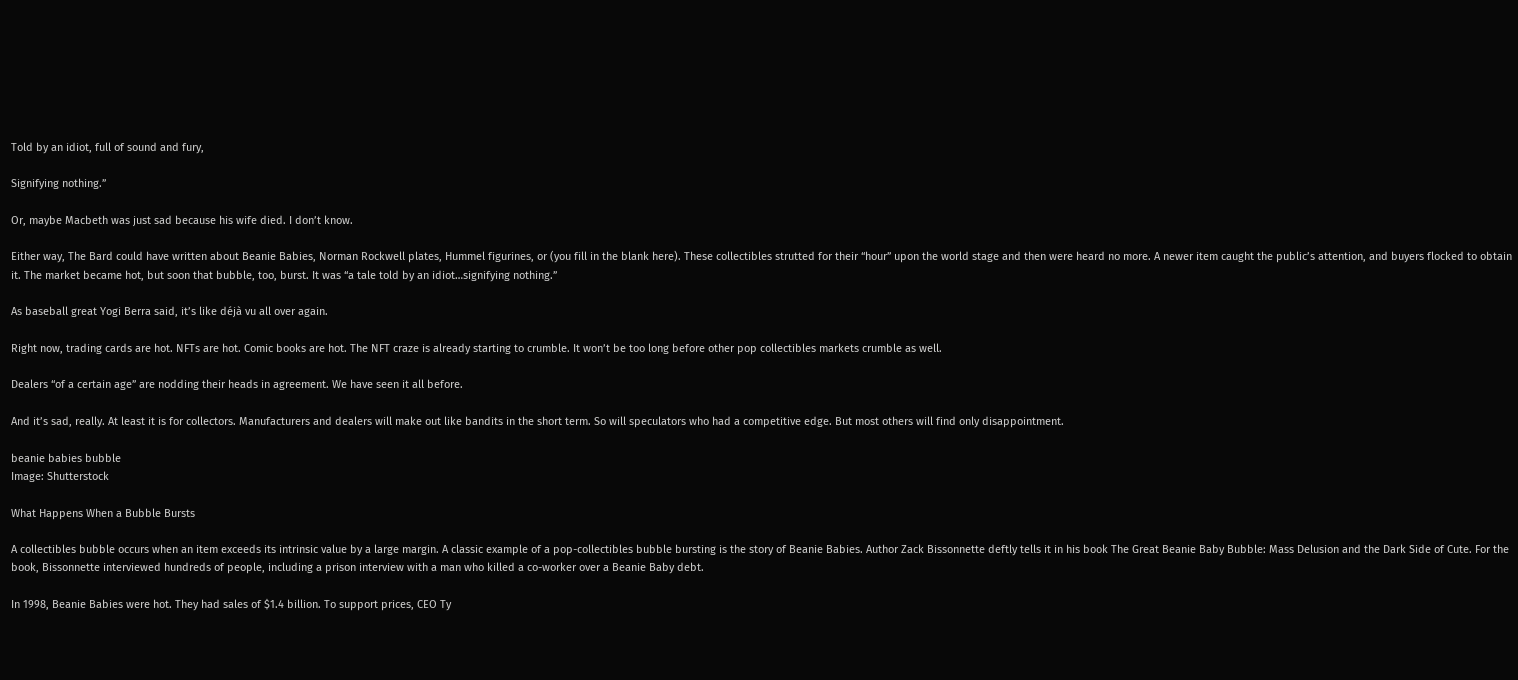Told by an idiot, full of sound and fury,

Signifying nothing.”

Or, maybe Macbeth was just sad because his wife died. I don’t know.

Either way, The Bard could have written about Beanie Babies, Norman Rockwell plates, Hummel figurines, or (you fill in the blank here). These collectibles strutted for their “hour” upon the world stage and then were heard no more. A newer item caught the public’s attention, and buyers flocked to obtain it. The market became hot, but soon that bubble, too, burst. It was “a tale told by an idiot…signifying nothing.”

As baseball great Yogi Berra said, it’s like déjà vu all over again.

Right now, trading cards are hot. NFTs are hot. Comic books are hot. The NFT craze is already starting to crumble. It won’t be too long before other pop collectibles markets crumble as well.

Dealers “of a certain age” are nodding their heads in agreement. We have seen it all before.

And it’s sad, really. At least it is for collectors. Manufacturers and dealers will make out like bandits in the short term. So will speculators who had a competitive edge. But most others will find only disappointment.

beanie babies bubble
Image: Shutterstock

What Happens When a Bubble Bursts

A collectibles bubble occurs when an item exceeds its intrinsic value by a large margin. A classic example of a pop-collectibles bubble bursting is the story of Beanie Babies. Author Zack Bissonnette deftly tells it in his book The Great Beanie Baby Bubble: Mass Delusion and the Dark Side of Cute. For the book, Bissonnette interviewed hundreds of people, including a prison interview with a man who killed a co-worker over a Beanie Baby debt.

In 1998, Beanie Babies were hot. They had sales of $1.4 billion. To support prices, CEO Ty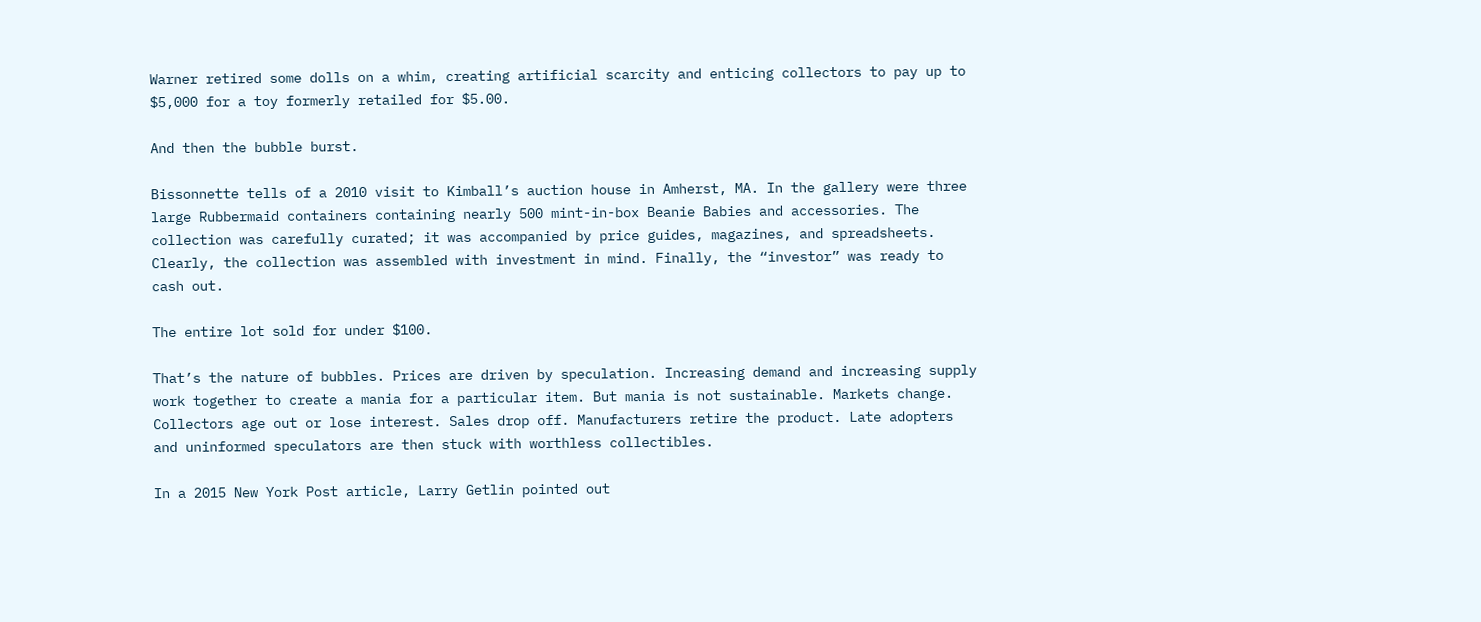Warner retired some dolls on a whim, creating artificial scarcity and enticing collectors to pay up to $5,000 for a toy formerly retailed for $5.00.

And then the bubble burst.

Bissonnette tells of a 2010 visit to Kimball’s auction house in Amherst, MA. In the gallery were three large Rubbermaid containers containing nearly 500 mint-in-box Beanie Babies and accessories. The collection was carefully curated; it was accompanied by price guides, magazines, and spreadsheets. Clearly, the collection was assembled with investment in mind. Finally, the “investor” was ready to cash out.

The entire lot sold for under $100.

That’s the nature of bubbles. Prices are driven by speculation. Increasing demand and increasing supply work together to create a mania for a particular item. But mania is not sustainable. Markets change. Collectors age out or lose interest. Sales drop off. Manufacturers retire the product. Late adopters and uninformed speculators are then stuck with worthless collectibles.

In a 2015 New York Post article, Larry Getlin pointed out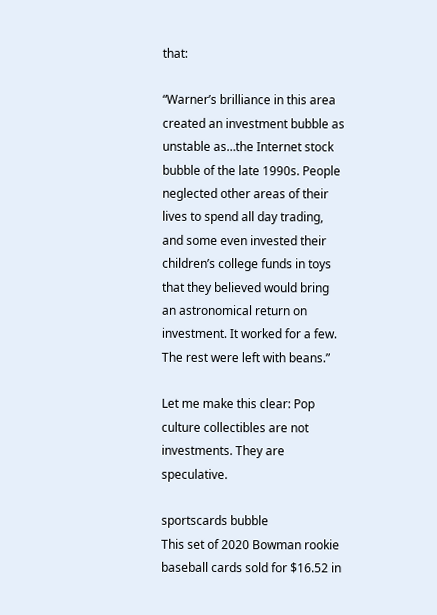that:

“Warner’s brilliance in this area created an investment bubble as unstable as…the Internet stock bubble of the late 1990s. People neglected other areas of their lives to spend all day trading, and some even invested their children’s college funds in toys that they believed would bring an astronomical return on investment. It worked for a few. The rest were left with beans.”

Let me make this clear: Pop culture collectibles are not investments. They are speculative.

sportscards bubble
This set of 2020 Bowman rookie baseball cards sold for $16.52 in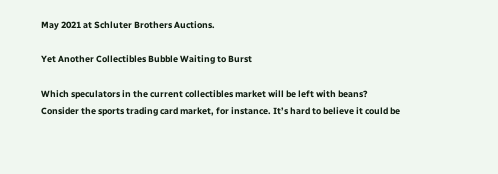May 2021 at Schluter Brothers Auctions.

Yet Another Collectibles Bubble Waiting to Burst

Which speculators in the current collectibles market will be left with beans? Consider the sports trading card market, for instance. It’s hard to believe it could be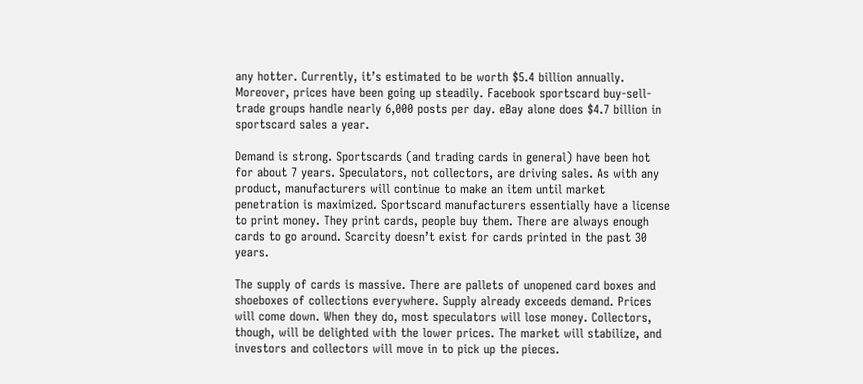any hotter. Currently, it’s estimated to be worth $5.4 billion annually. Moreover, prices have been going up steadily. Facebook sportscard buy-sell-trade groups handle nearly 6,000 posts per day. eBay alone does $4.7 billion in sportscard sales a year.

Demand is strong. Sportscards (and trading cards in general) have been hot for about 7 years. Speculators, not collectors, are driving sales. As with any product, manufacturers will continue to make an item until market penetration is maximized. Sportscard manufacturers essentially have a license to print money. They print cards, people buy them. There are always enough cards to go around. Scarcity doesn’t exist for cards printed in the past 30 years.

The supply of cards is massive. There are pallets of unopened card boxes and shoeboxes of collections everywhere. Supply already exceeds demand. Prices will come down. When they do, most speculators will lose money. Collectors, though, will be delighted with the lower prices. The market will stabilize, and investors and collectors will move in to pick up the pieces.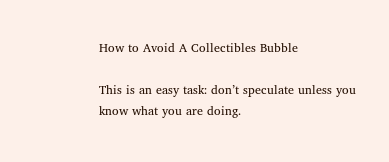How to Avoid A Collectibles Bubble

This is an easy task: don’t speculate unless you know what you are doing.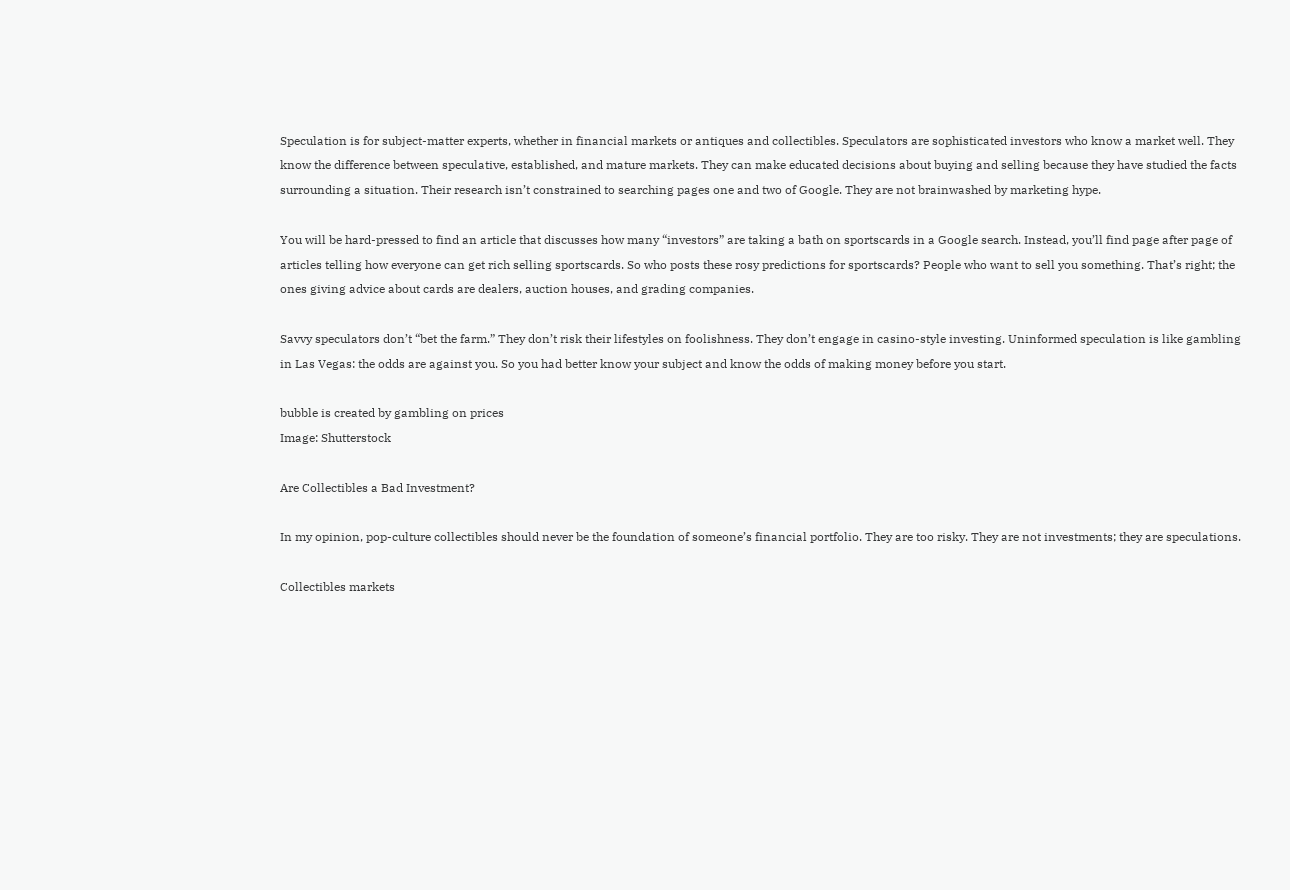Speculation is for subject-matter experts, whether in financial markets or antiques and collectibles. Speculators are sophisticated investors who know a market well. They know the difference between speculative, established, and mature markets. They can make educated decisions about buying and selling because they have studied the facts surrounding a situation. Their research isn’t constrained to searching pages one and two of Google. They are not brainwashed by marketing hype.

You will be hard-pressed to find an article that discusses how many “investors” are taking a bath on sportscards in a Google search. Instead, you’ll find page after page of articles telling how everyone can get rich selling sportscards. So who posts these rosy predictions for sportscards? People who want to sell you something. That’s right; the ones giving advice about cards are dealers, auction houses, and grading companies.

Savvy speculators don’t “bet the farm.” They don’t risk their lifestyles on foolishness. They don’t engage in casino-style investing. Uninformed speculation is like gambling in Las Vegas: the odds are against you. So you had better know your subject and know the odds of making money before you start.

bubble is created by gambling on prices
Image: Shutterstock

Are Collectibles a Bad Investment?

In my opinion, pop-culture collectibles should never be the foundation of someone’s financial portfolio. They are too risky. They are not investments; they are speculations.

Collectibles markets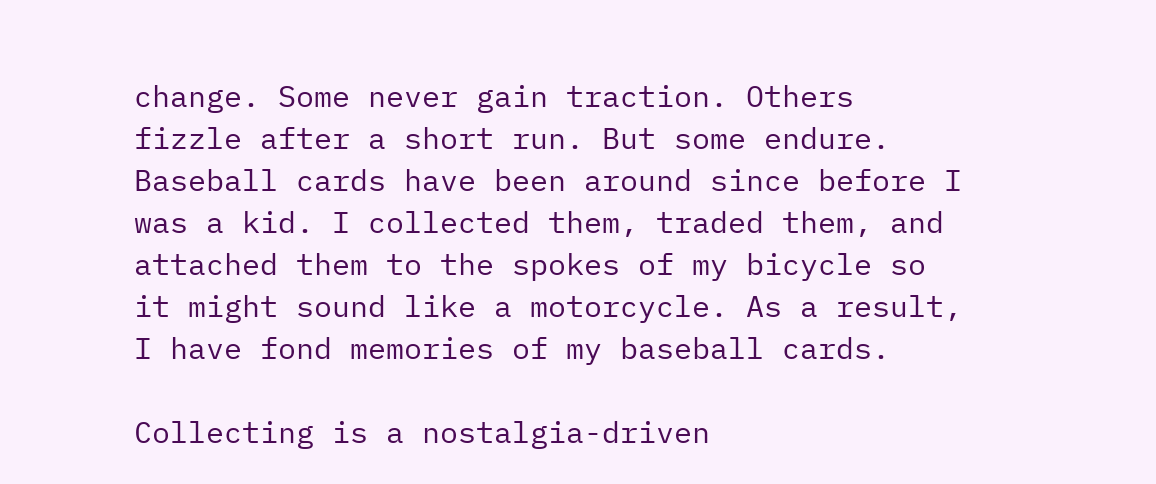change. Some never gain traction. Others fizzle after a short run. But some endure. Baseball cards have been around since before I was a kid. I collected them, traded them, and attached them to the spokes of my bicycle so it might sound like a motorcycle. As a result, I have fond memories of my baseball cards.

Collecting is a nostalgia-driven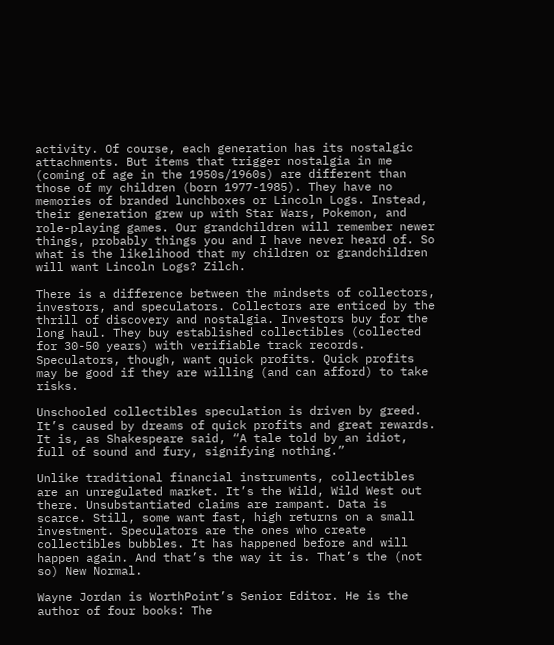activity. Of course, each generation has its nostalgic attachments. But items that trigger nostalgia in me (coming of age in the 1950s/1960s) are different than those of my children (born 1977-1985). They have no memories of branded lunchboxes or Lincoln Logs. Instead, their generation grew up with Star Wars, Pokemon, and role-playing games. Our grandchildren will remember newer things, probably things you and I have never heard of. So what is the likelihood that my children or grandchildren will want Lincoln Logs? Zilch.

There is a difference between the mindsets of collectors, investors, and speculators. Collectors are enticed by the thrill of discovery and nostalgia. Investors buy for the long haul. They buy established collectibles (collected for 30-50 years) with verifiable track records. Speculators, though, want quick profits. Quick profits may be good if they are willing (and can afford) to take risks.

Unschooled collectibles speculation is driven by greed. It’s caused by dreams of quick profits and great rewards. It is, as Shakespeare said, “A tale told by an idiot, full of sound and fury, signifying nothing.”

Unlike traditional financial instruments, collectibles are an unregulated market. It’s the Wild, Wild West out there. Unsubstantiated claims are rampant. Data is scarce. Still, some want fast, high returns on a small investment. Speculators are the ones who create collectibles bubbles. It has happened before and will happen again. And that’s the way it is. That’s the (not so) New Normal.

Wayne Jordan is WorthPoint’s Senior Editor. He is the author of four books: The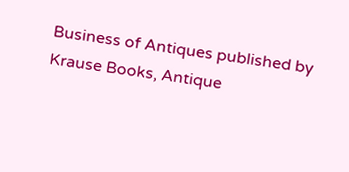Business of Antiques published by Krause Books, Antique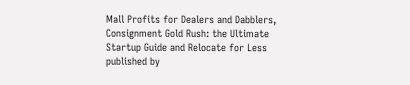Mall Profits for Dealers and Dabblers, Consignment Gold Rush: the Ultimate Startup Guide and Relocate for Less published by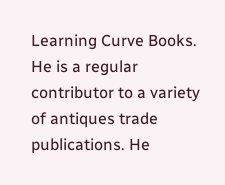Learning Curve Books. He is a regular contributor to a variety of antiques trade publications. He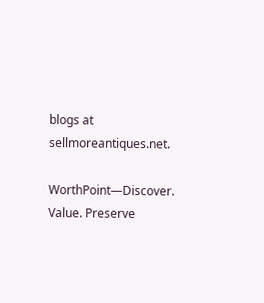blogs at sellmoreantiques.net.

WorthPoint—Discover. Value. Preserve